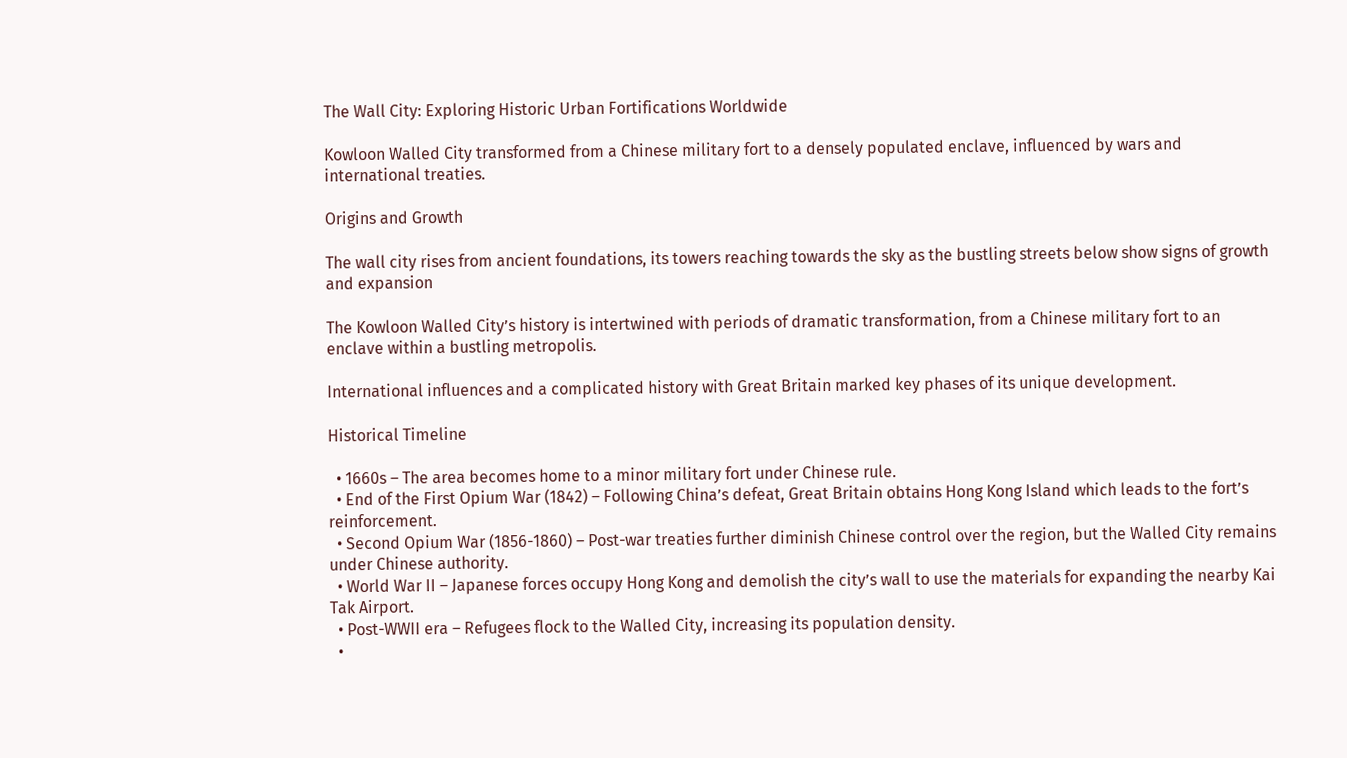The Wall City: Exploring Historic Urban Fortifications Worldwide

Kowloon Walled City transformed from a Chinese military fort to a densely populated enclave, influenced by wars and international treaties.

Origins and Growth

The wall city rises from ancient foundations, its towers reaching towards the sky as the bustling streets below show signs of growth and expansion

The Kowloon Walled City’s history is intertwined with periods of dramatic transformation, from a Chinese military fort to an enclave within a bustling metropolis.

International influences and a complicated history with Great Britain marked key phases of its unique development.

Historical Timeline

  • 1660s – The area becomes home to a minor military fort under Chinese rule.
  • End of the First Opium War (1842) – Following China’s defeat, Great Britain obtains Hong Kong Island which leads to the fort’s reinforcement.
  • Second Opium War (1856-1860) – Post-war treaties further diminish Chinese control over the region, but the Walled City remains under Chinese authority.
  • World War II – Japanese forces occupy Hong Kong and demolish the city’s wall to use the materials for expanding the nearby Kai Tak Airport.
  • Post-WWII era – Refugees flock to the Walled City, increasing its population density.
  •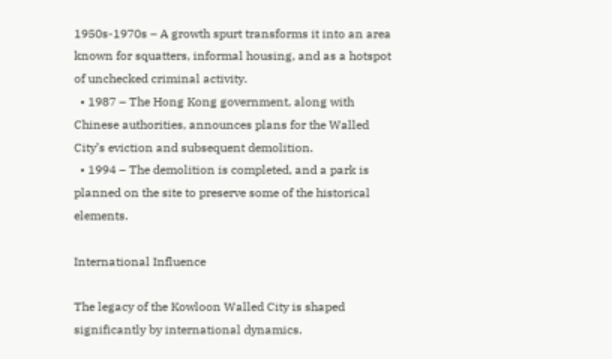1950s-1970s – A growth spurt transforms it into an area known for squatters, informal housing, and as a hotspot of unchecked criminal activity.
  • 1987 – The Hong Kong government, along with Chinese authorities, announces plans for the Walled City’s eviction and subsequent demolition.
  • 1994 – The demolition is completed, and a park is planned on the site to preserve some of the historical elements.

International Influence

The legacy of the Kowloon Walled City is shaped significantly by international dynamics.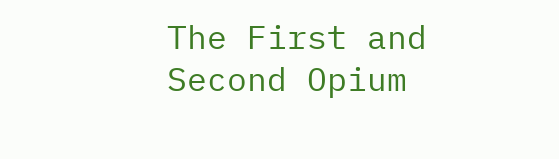The First and Second Opium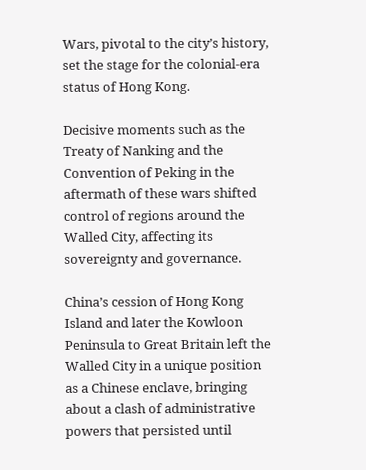Wars, pivotal to the city’s history, set the stage for the colonial-era status of Hong Kong.

Decisive moments such as the Treaty of Nanking and the Convention of Peking in the aftermath of these wars shifted control of regions around the Walled City, affecting its sovereignty and governance.

China’s cession of Hong Kong Island and later the Kowloon Peninsula to Great Britain left the Walled City in a unique position as a Chinese enclave, bringing about a clash of administrative powers that persisted until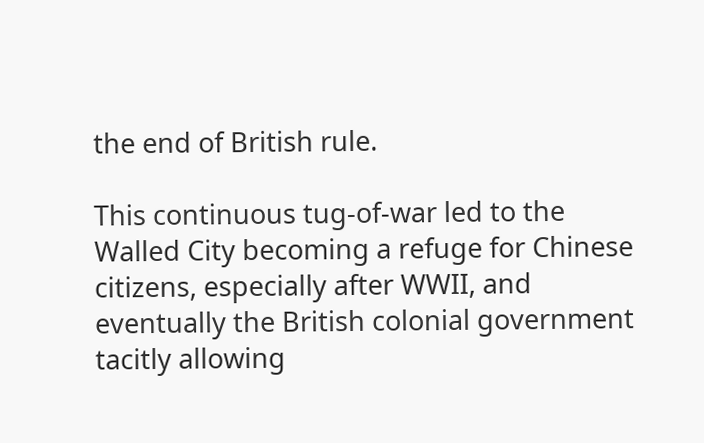the end of British rule.

This continuous tug-of-war led to the Walled City becoming a refuge for Chinese citizens, especially after WWII, and eventually the British colonial government tacitly allowing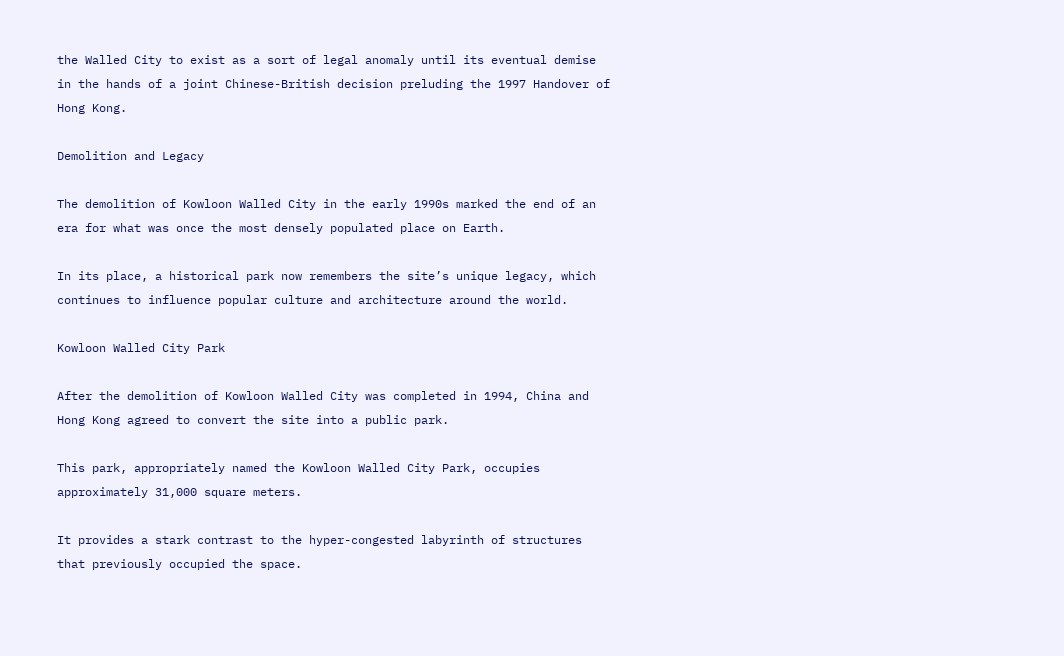the Walled City to exist as a sort of legal anomaly until its eventual demise in the hands of a joint Chinese-British decision preluding the 1997 Handover of Hong Kong.

Demolition and Legacy

The demolition of Kowloon Walled City in the early 1990s marked the end of an era for what was once the most densely populated place on Earth.

In its place, a historical park now remembers the site’s unique legacy, which continues to influence popular culture and architecture around the world.

Kowloon Walled City Park

After the demolition of Kowloon Walled City was completed in 1994, China and Hong Kong agreed to convert the site into a public park.

This park, appropriately named the Kowloon Walled City Park, occupies approximately 31,000 square meters.

It provides a stark contrast to the hyper-congested labyrinth of structures that previously occupied the space.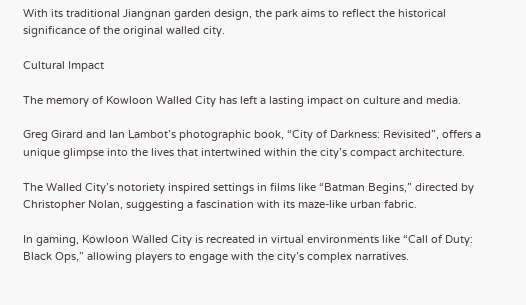With its traditional Jiangnan garden design, the park aims to reflect the historical significance of the original walled city.

Cultural Impact

The memory of Kowloon Walled City has left a lasting impact on culture and media.

Greg Girard and Ian Lambot’s photographic book, “City of Darkness: Revisited”, offers a unique glimpse into the lives that intertwined within the city’s compact architecture.

The Walled City’s notoriety inspired settings in films like “Batman Begins,” directed by Christopher Nolan, suggesting a fascination with its maze-like urban fabric.

In gaming, Kowloon Walled City is recreated in virtual environments like “Call of Duty: Black Ops,” allowing players to engage with the city’s complex narratives.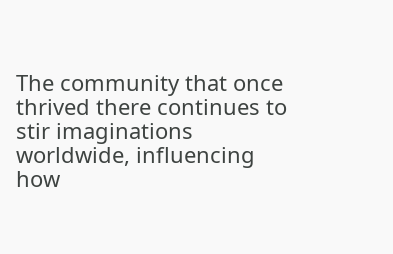The community that once thrived there continues to stir imaginations worldwide, influencing how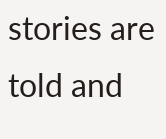stories are told and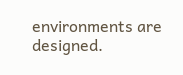environments are designed.